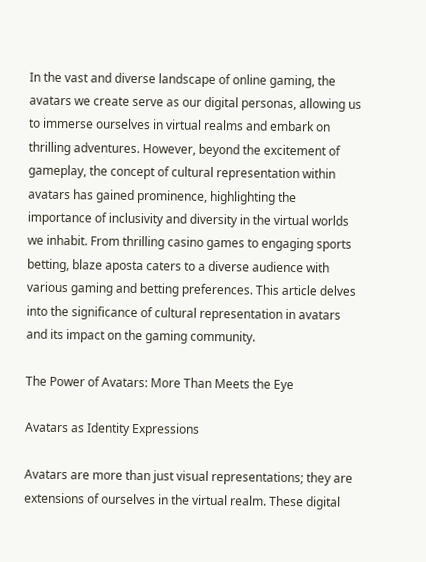In the vast and diverse landscape of online gaming, the avatars we create serve as our digital personas, allowing us to immerse ourselves in virtual realms and embark on thrilling adventures. However, beyond the excitement of gameplay, the concept of cultural representation within avatars has gained prominence, highlighting the importance of inclusivity and diversity in the virtual worlds we inhabit. From thrilling casino games to engaging sports betting, blaze aposta caters to a diverse audience with various gaming and betting preferences. This article delves into the significance of cultural representation in avatars and its impact on the gaming community.

The Power of Avatars: More Than Meets the Eye

Avatars as Identity Expressions

Avatars are more than just visual representations; they are extensions of ourselves in the virtual realm. These digital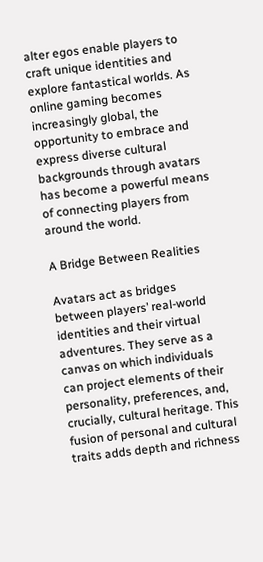alter egos enable players to craft unique identities and explore fantastical worlds. As online gaming becomes increasingly global, the opportunity to embrace and express diverse cultural backgrounds through avatars has become a powerful means of connecting players from around the world.

A Bridge Between Realities

Avatars act as bridges between players’ real-world identities and their virtual adventures. They serve as a canvas on which individuals can project elements of their personality, preferences, and, crucially, cultural heritage. This fusion of personal and cultural traits adds depth and richness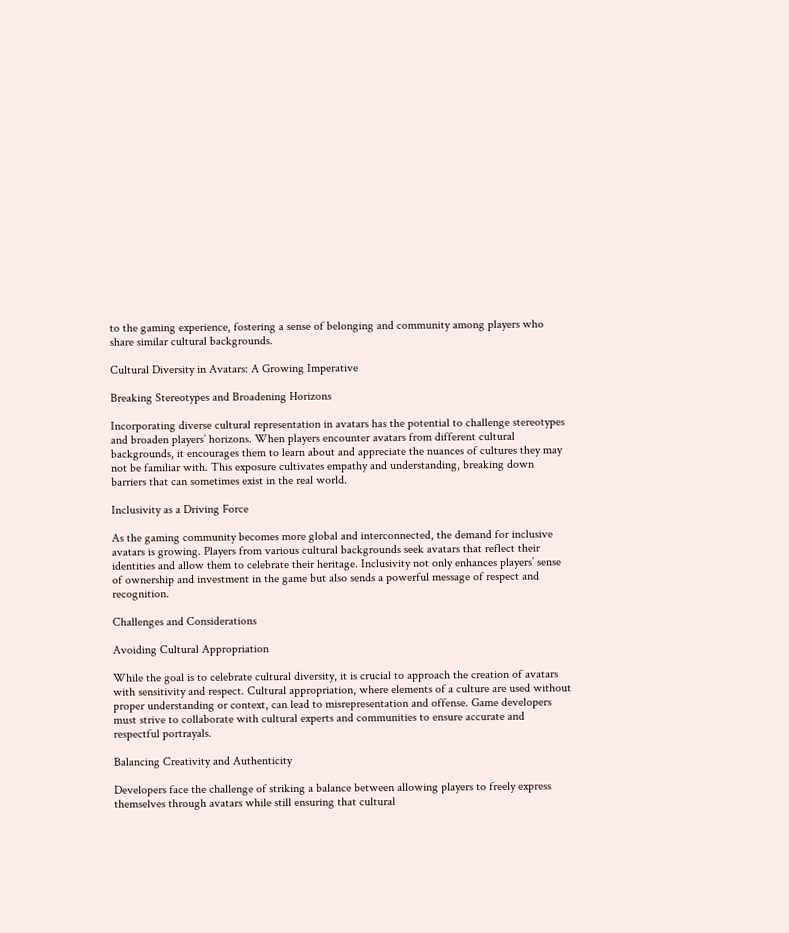to the gaming experience, fostering a sense of belonging and community among players who share similar cultural backgrounds.

Cultural Diversity in Avatars: A Growing Imperative

Breaking Stereotypes and Broadening Horizons

Incorporating diverse cultural representation in avatars has the potential to challenge stereotypes and broaden players’ horizons. When players encounter avatars from different cultural backgrounds, it encourages them to learn about and appreciate the nuances of cultures they may not be familiar with. This exposure cultivates empathy and understanding, breaking down barriers that can sometimes exist in the real world.

Inclusivity as a Driving Force

As the gaming community becomes more global and interconnected, the demand for inclusive avatars is growing. Players from various cultural backgrounds seek avatars that reflect their identities and allow them to celebrate their heritage. Inclusivity not only enhances players’ sense of ownership and investment in the game but also sends a powerful message of respect and recognition.

Challenges and Considerations

Avoiding Cultural Appropriation

While the goal is to celebrate cultural diversity, it is crucial to approach the creation of avatars with sensitivity and respect. Cultural appropriation, where elements of a culture are used without proper understanding or context, can lead to misrepresentation and offense. Game developers must strive to collaborate with cultural experts and communities to ensure accurate and respectful portrayals.

Balancing Creativity and Authenticity

Developers face the challenge of striking a balance between allowing players to freely express themselves through avatars while still ensuring that cultural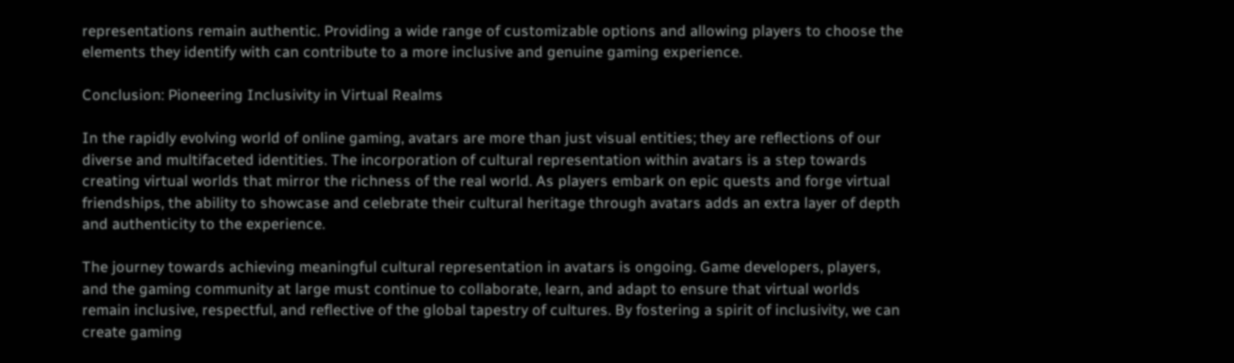representations remain authentic. Providing a wide range of customizable options and allowing players to choose the elements they identify with can contribute to a more inclusive and genuine gaming experience.

Conclusion: Pioneering Inclusivity in Virtual Realms

In the rapidly evolving world of online gaming, avatars are more than just visual entities; they are reflections of our diverse and multifaceted identities. The incorporation of cultural representation within avatars is a step towards creating virtual worlds that mirror the richness of the real world. As players embark on epic quests and forge virtual friendships, the ability to showcase and celebrate their cultural heritage through avatars adds an extra layer of depth and authenticity to the experience.

The journey towards achieving meaningful cultural representation in avatars is ongoing. Game developers, players, and the gaming community at large must continue to collaborate, learn, and adapt to ensure that virtual worlds remain inclusive, respectful, and reflective of the global tapestry of cultures. By fostering a spirit of inclusivity, we can create gaming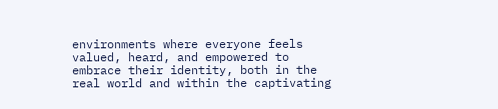environments where everyone feels valued, heard, and empowered to embrace their identity, both in the real world and within the captivating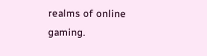realms of online gaming.